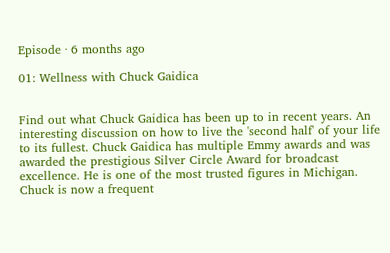Episode · 6 months ago

01: Wellness with Chuck Gaidica


Find out what Chuck Gaidica has been up to in recent years. An interesting discussion on how to live the 'second half' of your life to its fullest. Chuck Gaidica has multiple Emmy awards and was awarded the prestigious Silver Circle Award for broadcast excellence. He is one of the most trusted figures in Michigan. Chuck is now a frequent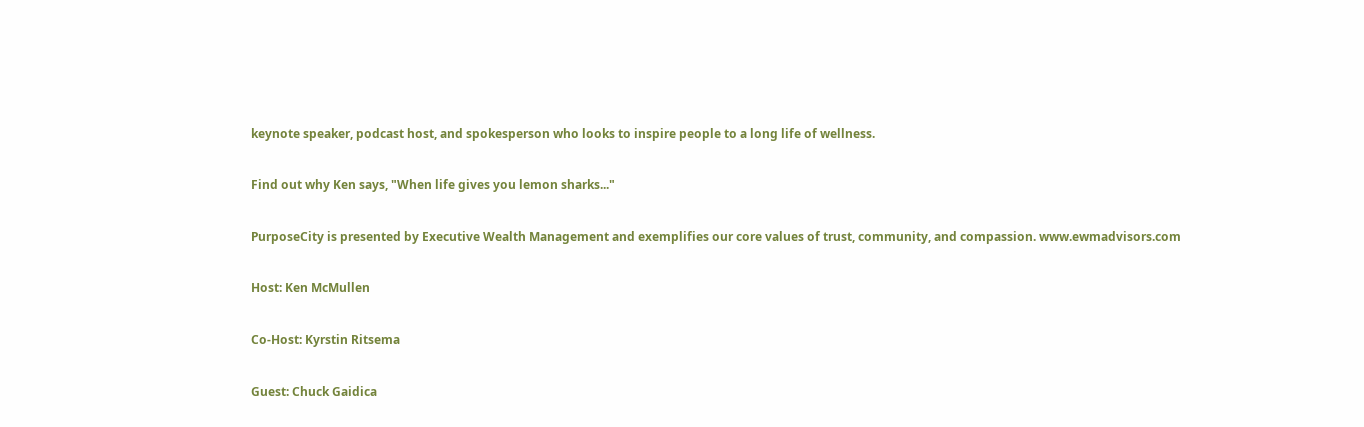keynote speaker, podcast host, and spokesperson who looks to inspire people to a long life of wellness.

Find out why Ken says, "When life gives you lemon sharks..."

PurposeCity is presented by Executive Wealth Management and exemplifies our core values of trust, community, and compassion. www.ewmadvisors.com

Host: Ken McMullen

Co-Host: Kyrstin Ritsema

Guest: Chuck Gaidica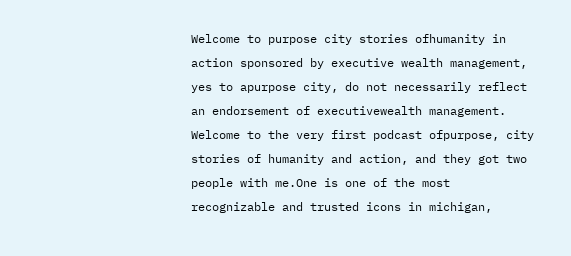Welcome to purpose city stories ofhumanity in action sponsored by executive wealth management, yes to apurpose city, do not necessarily reflect an endorsement of executivewealth management. Welcome to the very first podcast ofpurpose, city stories of humanity and action, and they got two people with me.One is one of the most recognizable and trusted icons in michigan,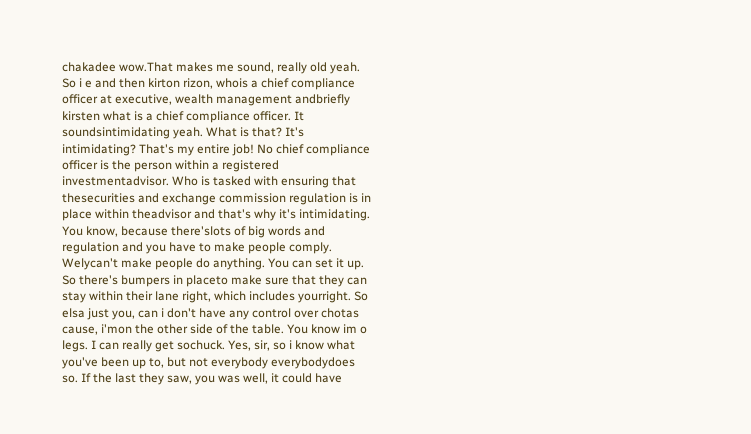chakadee wow.That makes me sound, really old yeah. So i e and then kirton rizon, whois a chief compliance officer at executive, wealth management andbriefly kirsten what is a chief compliance officer. It soundsintimidating yeah. What is that? It's intimidating? That's my entire job! No chief compliance officer is the person within a registered investmentadvisor. Who is tasked with ensuring that thesecurities and exchange commission regulation is in place within theadvisor and that's why it's intimidating. You know, because there'slots of big words and regulation and you have to make people comply. Welycan't make people do anything. You can set it up. So there's bumpers in placeto make sure that they can stay within their lane right, which includes yourright. So elsa just you, can i don't have any control over chotas cause, i'mon the other side of the table. You know im o legs. I can really get sochuck. Yes, sir, so i know what you've been up to, but not everybody everybodydoes so. If the last they saw, you was well, it could have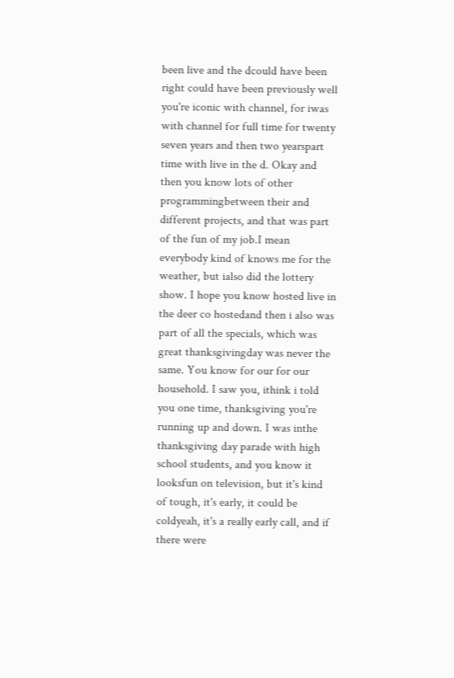been live and the dcould have been right could have been previously well you're iconic with channel, for iwas with channel for full time for twenty seven years and then two yearspart time with live in the d. Okay and then you know lots of other programmingbetween their and different projects, and that was part of the fun of my job.I mean everybody kind of knows me for the weather, but ialso did the lottery show. I hope you know hosted live in the deer co hostedand then i also was part of all the specials, which was great thanksgivingday was never the same. You know for our for our household. I saw you, ithink i told you one time, thanksgiving you're running up and down. I was inthe thanksgiving day parade with high school students, and you know it looksfun on television, but it's kind of tough, it's early, it could be coldyeah, it's a really early call, and if there were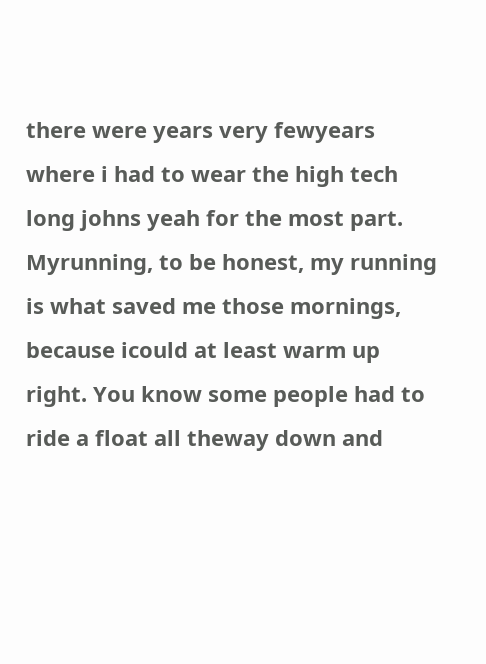there were years very fewyears where i had to wear the high tech long johns yeah for the most part. Myrunning, to be honest, my running is what saved me those mornings, because icould at least warm up right. You know some people had to ride a float all theway down and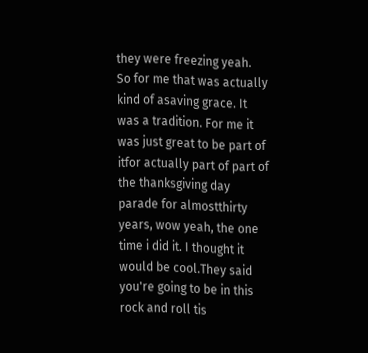they were freezing yeah. So for me that was actually kind of asaving grace. It was a tradition. For me it was just great to be part of itfor actually part of part of the thanksgiving day parade for almostthirty years, wow yeah, the one time i did it. I thought it would be cool.They said you're going to be in this rock and roll tis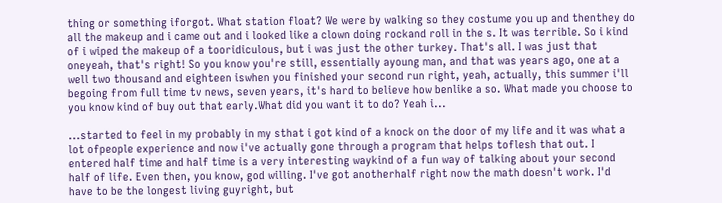thing or something iforgot. What station float? We were by walking so they costume you up and thenthey do all the makeup and i came out and i looked like a clown doing rockand roll in the s. It was terrible. So i kind of i wiped the makeup of a tooridiculous, but i was just the other turkey. That's all. I was just that oneyeah, that's right! So you know you're still, essentially ayoung man, and that was years ago, one at a well two thousand and eighteen iswhen you finished your second run right, yeah, actually, this summer i'll begoing from full time tv news, seven years, it's hard to believe how benlike a so. What made you choose to you know kind of buy out that early.What did you want it to do? Yeah i...

...started to feel in my probably in my sthat i got kind of a knock on the door of my life and it was what a lot ofpeople experience and now i've actually gone through a program that helps toflesh that out. I entered half time and half time is a very interesting waykind of a fun way of talking about your second half of life. Even then, you know, god willing. I've got anotherhalf right now the math doesn't work. I'd have to be the longest living guyright, but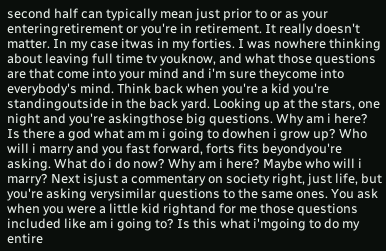second half can typically mean just prior to or as your enteringretirement or you're in retirement. It really doesn't matter. In my case itwas in my forties. I was nowhere thinking about leaving full time tv youknow, and what those questions are that come into your mind and i'm sure theycome into everybody's mind. Think back when you're a kid you're standingoutside in the back yard. Looking up at the stars, one night and you're askingthose big questions. Why am i here? Is there a god what am m i going to dowhen i grow up? Who will i marry and you fast forward, forts fits beyondyou're asking. What do i do now? Why am i here? Maybe who will i marry? Next isjust a commentary on society right, just life, but you're asking verysimilar questions to the same ones. You ask when you were a little kid rightand for me those questions included like am i going to? Is this what i'mgoing to do my entire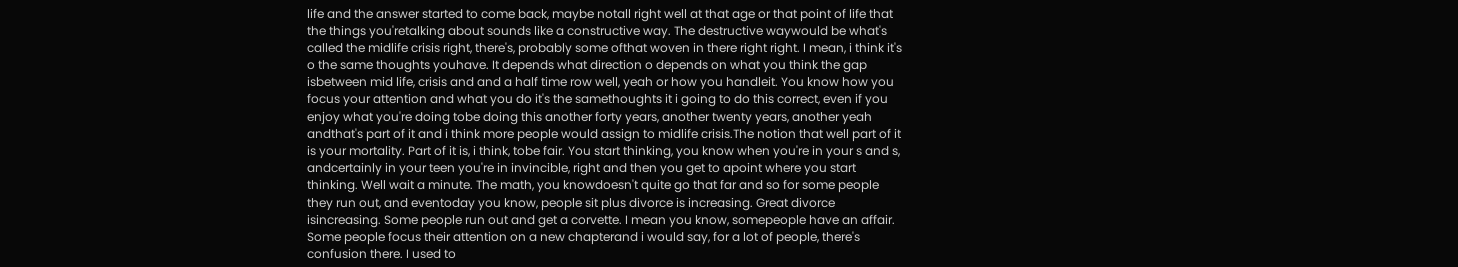life and the answer started to come back, maybe notall right well at that age or that point of life that the things you'retalking about sounds like a constructive way. The destructive waywould be what's called the midlife crisis right, there's, probably some ofthat woven in there right right. I mean, i think it's o the same thoughts youhave. It depends what direction o depends on what you think the gap isbetween mid life, crisis and and a half time row well, yeah or how you handleit. You know how you focus your attention and what you do it's the samethoughts it i going to do this correct, even if you enjoy what you're doing tobe doing this another forty years, another twenty years, another yeah andthat's part of it and i think more people would assign to midlife crisis.The notion that well part of it is your mortality. Part of it is, i think, tobe fair. You start thinking, you know when you're in your s and s, andcertainly in your teen you're in invincible, right and then you get to apoint where you start thinking. Well wait a minute. The math, you knowdoesn't quite go that far and so for some people they run out, and eventoday you know, people sit plus divorce is increasing. Great divorce isincreasing. Some people run out and get a corvette. I mean you know, somepeople have an affair. Some people focus their attention on a new chapterand i would say, for a lot of people, there's confusion there. I used to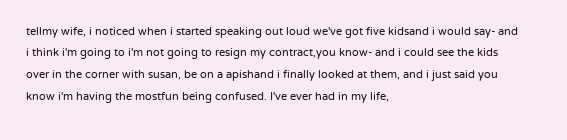tellmy wife, i noticed when i started speaking out loud we've got five kidsand i would say- and i think i'm going to i'm not going to resign my contract,you know- and i could see the kids over in the corner with susan, be on a apishand i finally looked at them, and i just said you know i'm having the mostfun being confused. I've ever had in my life,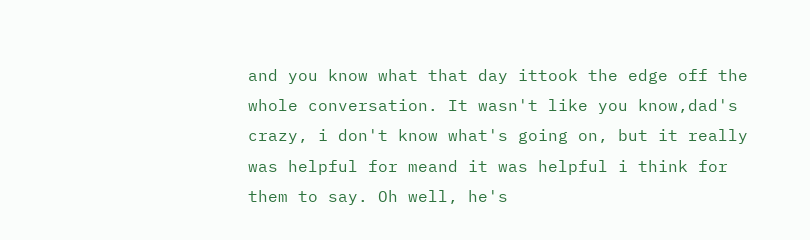and you know what that day ittook the edge off the whole conversation. It wasn't like you know,dad's crazy, i don't know what's going on, but it really was helpful for meand it was helpful i think for them to say. Oh well, he's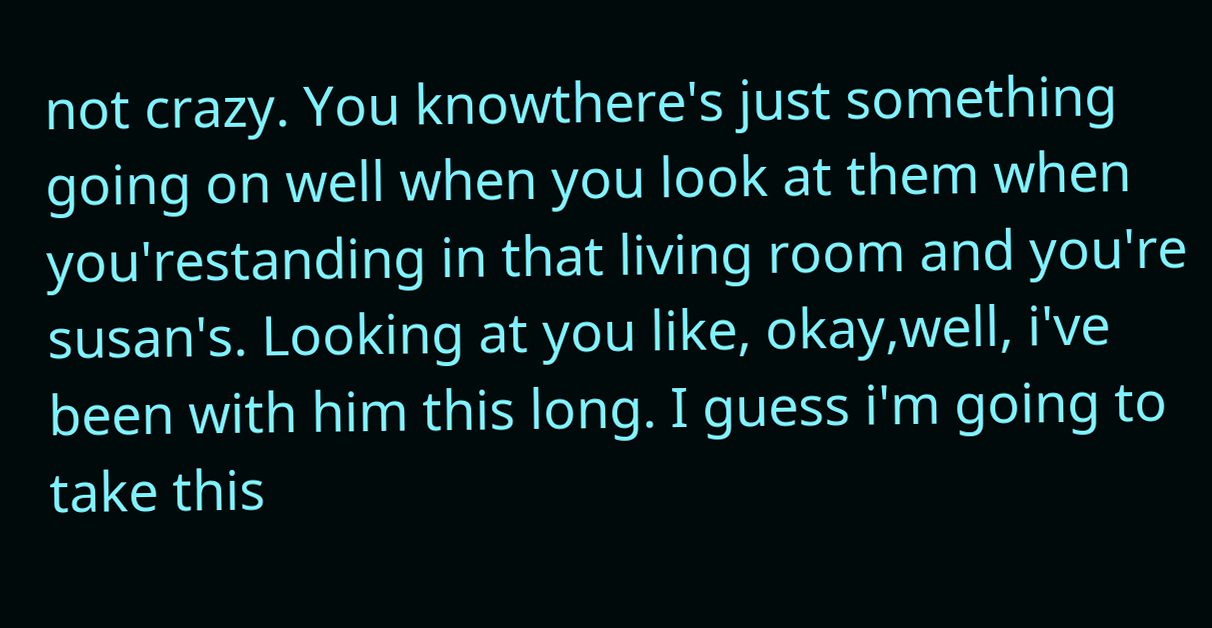not crazy. You knowthere's just something going on well when you look at them when you'restanding in that living room and you're susan's. Looking at you like, okay,well, i've been with him this long. I guess i'm going to take this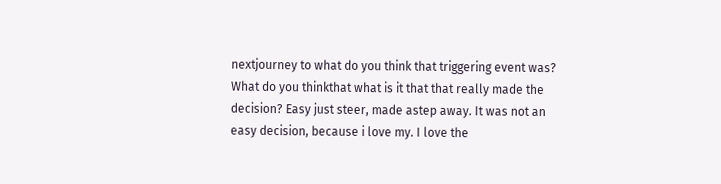nextjourney to what do you think that triggering event was? What do you thinkthat what is it that that really made the decision? Easy just steer, made astep away. It was not an easy decision, because i love my. I love the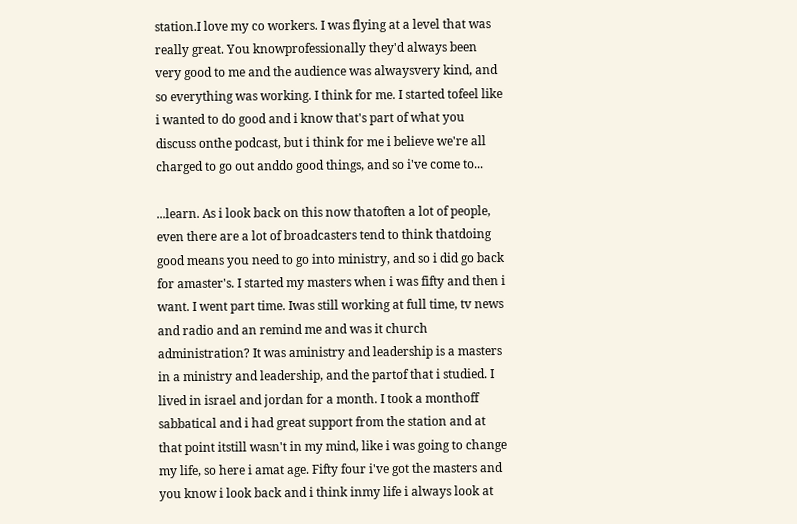station.I love my co workers. I was flying at a level that was really great. You knowprofessionally they'd always been very good to me and the audience was alwaysvery kind, and so everything was working. I think for me. I started tofeel like i wanted to do good and i know that's part of what you discuss onthe podcast, but i think for me i believe we're all charged to go out anddo good things, and so i've come to...

...learn. As i look back on this now thatoften a lot of people, even there are a lot of broadcasters tend to think thatdoing good means you need to go into ministry, and so i did go back for amaster's. I started my masters when i was fifty and then i want. I went part time. Iwas still working at full time, tv news and radio and an remind me and was it church administration? It was aministry and leadership is a masters in a ministry and leadership, and the partof that i studied. I lived in israel and jordan for a month. I took a monthoff sabbatical and i had great support from the station and at that point itstill wasn't in my mind, like i was going to change my life, so here i amat age. Fifty four i've got the masters and you know i look back and i think inmy life i always look at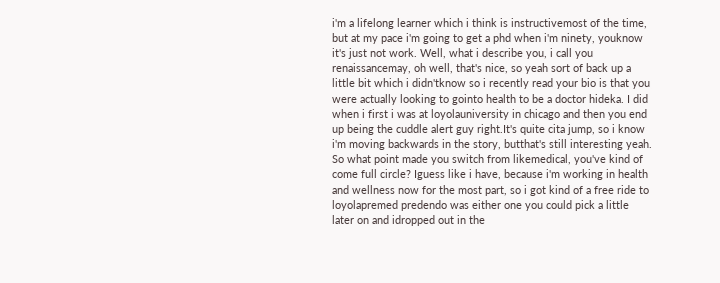i'm a lifelong learner which i think is instructivemost of the time, but at my pace i'm going to get a phd when i'm ninety, youknow it's just not work. Well, what i describe you, i call you renaissancemay, oh well, that's nice, so yeah sort of back up a little bit which i didn'tknow so i recently read your bio is that you were actually looking to gointo health to be a doctor hideka. I did when i first i was at loyolauniversity in chicago and then you end up being the cuddle alert guy right.It's quite cita jump, so i know i'm moving backwards in the story, butthat's still interesting yeah. So what point made you switch from likemedical, you've kind of come full circle? Iguess like i have, because i'm working in health and wellness now for the most part, so i got kind of a free ride to loyolapremed predendo was either one you could pick a little later on and idropped out in the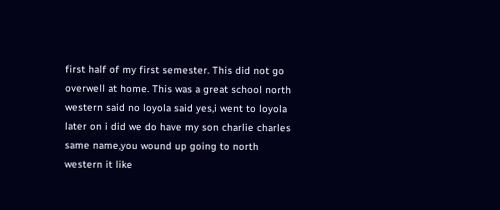first half of my first semester. This did not go overwell at home. This was a great school north western said no loyola said yes,i went to loyola later on i did we do have my son charlie charles same name,you wound up going to north western it like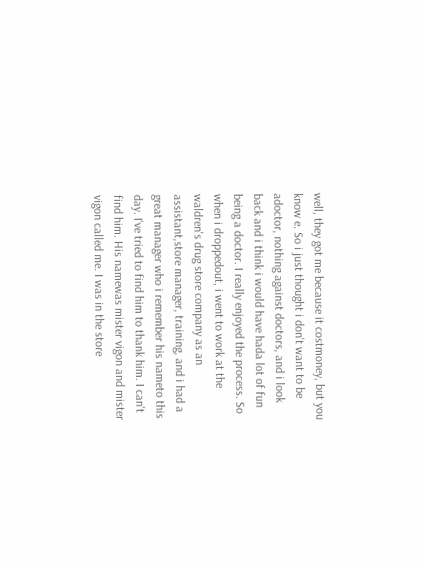well, they got me because it costmoney, but you know e. So i just thought i don't want to be adoctor, nothing against doctors, and i look back and i think i would have hada lot of fun being a doctor. I really enjoyed the process. So when i droppedout, i went to work at the waldren's drug store company as an assistant,store manager, training, and i had a great manager who i remember his nameto this day. I've tried to find him to thank him. I can't find him. His namewas mister vigon and mister vigon called me. I was in the store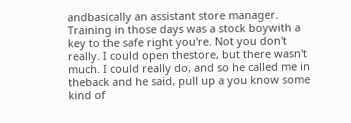andbasically an assistant store manager. Training in those days was a stock boywith a key to the safe right you're. Not you don't really. I could open thestore, but there wasn't much. I could really do, and so he called me in theback and he said, pull up a you know some kind of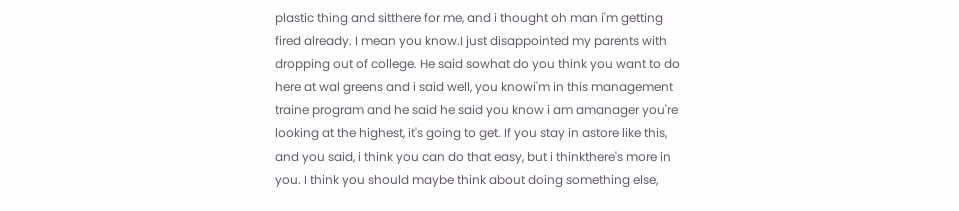plastic thing and sitthere for me, and i thought oh man i'm getting fired already. I mean you know.I just disappointed my parents with dropping out of college. He said sowhat do you think you want to do here at wal greens and i said well, you knowi'm in this management traine program and he said he said you know i am amanager you're looking at the highest, it's going to get. If you stay in astore like this, and you said, i think you can do that easy, but i thinkthere's more in you. I think you should maybe think about doing something else,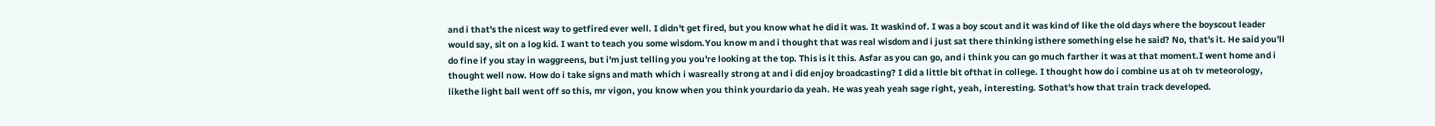and i that's the nicest way to getfired ever well. I didn't get fired, but you know what he did it was. It waskind of. I was a boy scout and it was kind of like the old days where the boyscout leader would say, sit on a log kid. I want to teach you some wisdom.You know m and i thought that was real wisdom and i just sat there thinking isthere something else he said? No, that's it. He said you'll do fine if you stay in waggreens, but i'm just telling you you're looking at the top. This is it this. Asfar as you can go, and i think you can go much farther it was at that moment.I went home and i thought well now. How do i take signs and math which i wasreally strong at and i did enjoy broadcasting? I did a little bit ofthat in college. I thought how do i combine us at oh tv meteorology, likethe light ball went off so this, mr vigon, you know when you think yourdario da yeah. He was yeah yeah sage right, yeah, interesting. Sothat's how that train track developed.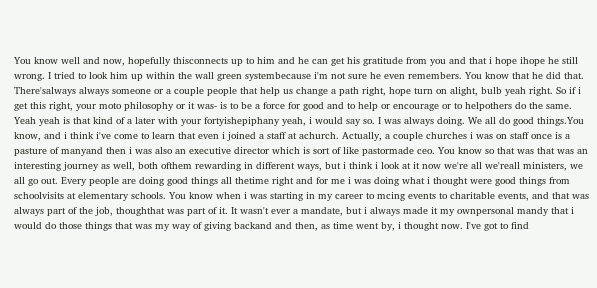You know well and now, hopefully thisconnects up to him and he can get his gratitude from you and that i hope ihope he still wrong. I tried to look him up within the wall green systembecause i'm not sure he even remembers. You know that he did that. There'salways always someone or a couple people that help us change a path right, hope turn on alight, bulb yeah right. So if i get this right, your moto philosophy or it was- is to be a force for good and to help or encourage or to helpothers do the same. Yeah yeah is that kind of a later with your fortyishepiphany yeah, i would say so. I was always doing. We all do good things.You know, and i think i've come to learn that even i joined a staff at achurch. Actually, a couple churches i was on staff once is a pasture of manyand then i was also an executive director which is sort of like pastormade ceo. You know so that was that was an interesting journey as well, both ofthem rewarding in different ways, but i think i look at it now we're all we'reall ministers, we all go out. Every people are doing good things all thetime right and for me i was doing what i thought were good things from schoolvisits at elementary schools. You know when i was starting in my career to mcing events to charitable events, and that was always part of the job, thoughthat was part of it. It wasn't ever a mandate, but i always made it my ownpersonal mandy that i would do those things that was my way of giving backand and then, as time went by, i thought now. I've got to find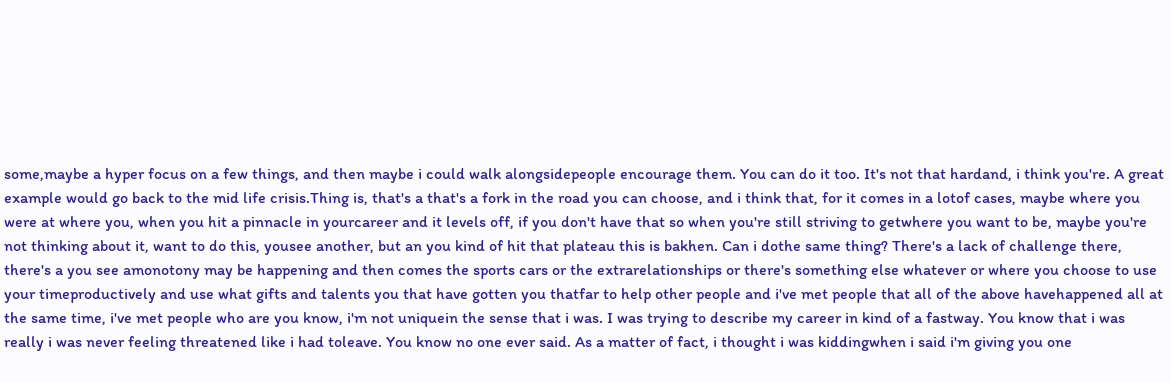some,maybe a hyper focus on a few things, and then maybe i could walk alongsidepeople encourage them. You can do it too. It's not that hardand, i think you're. A great example would go back to the mid life crisis.Thing is, that's a that's a fork in the road you can choose, and i think that, for it comes in a lotof cases, maybe where you were at where you, when you hit a pinnacle in yourcareer and it levels off, if you don't have that so when you're still striving to getwhere you want to be, maybe you're not thinking about it, want to do this, yousee another, but an you kind of hit that plateau this is bakhen. Can i dothe same thing? There's a lack of challenge there, there's a you see amonotony may be happening and then comes the sports cars or the extrarelationships or there's something else whatever or where you choose to use your timeproductively and use what gifts and talents you that have gotten you thatfar to help other people and i've met people that all of the above havehappened all at the same time, i've met people who are you know, i'm not uniquein the sense that i was. I was trying to describe my career in kind of a fastway. You know that i was really i was never feeling threatened like i had toleave. You know no one ever said. As a matter of fact, i thought i was kiddingwhen i said i'm giving you one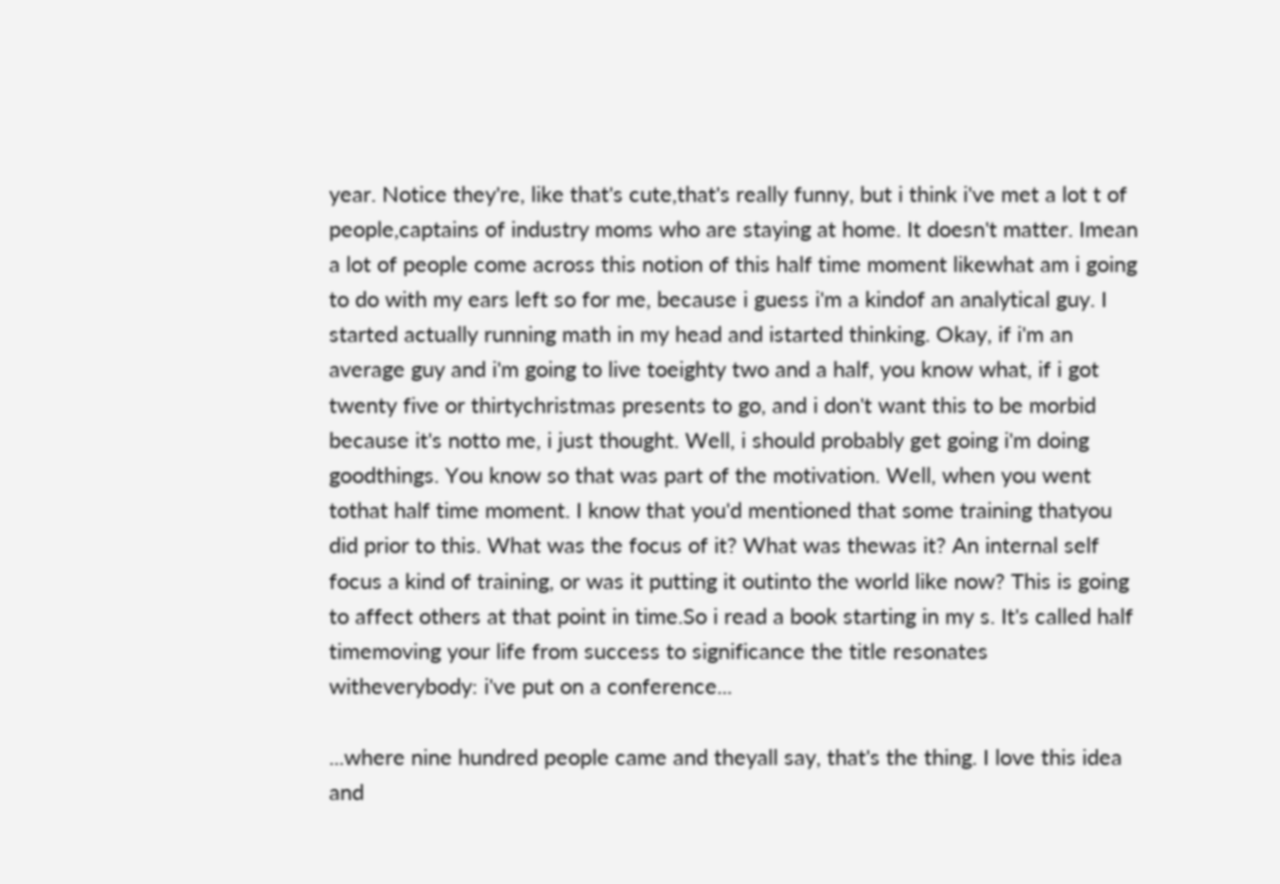year. Notice they're, like that's cute,that's really funny, but i think i've met a lot t of people,captains of industry moms who are staying at home. It doesn't matter. Imean a lot of people come across this notion of this half time moment likewhat am i going to do with my ears left so for me, because i guess i'm a kindof an analytical guy. I started actually running math in my head and istarted thinking. Okay, if i'm an average guy and i'm going to live toeighty two and a half, you know what, if i got twenty five or thirtychristmas presents to go, and i don't want this to be morbid because it's notto me, i just thought. Well, i should probably get going i'm doing goodthings. You know so that was part of the motivation. Well, when you went tothat half time moment. I know that you'd mentioned that some training thatyou did prior to this. What was the focus of it? What was thewas it? An internal self focus a kind of training, or was it putting it outinto the world like now? This is going to affect others at that point in time.So i read a book starting in my s. It's called half timemoving your life from success to significance the title resonates witheverybody: i've put on a conference...

...where nine hundred people came and theyall say, that's the thing. I love this idea and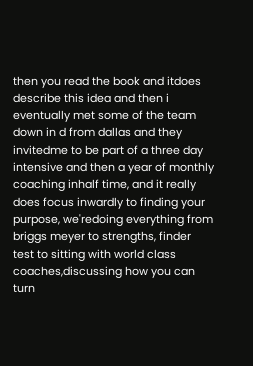then you read the book and itdoes describe this idea and then i eventually met some of the team down in d from dallas and they invitedme to be part of a three day intensive and then a year of monthly coaching inhalf time, and it really does focus inwardly to finding your purpose, we'redoing everything from briggs meyer to strengths, finder test to sitting with world class coaches,discussing how you can turn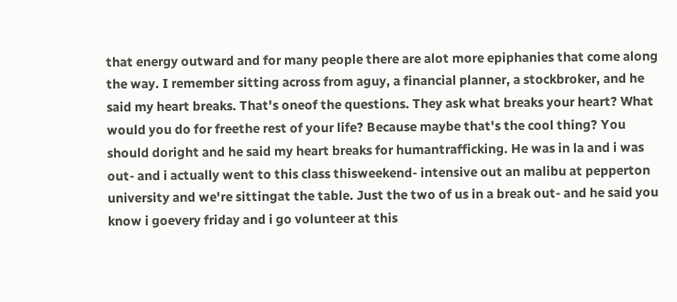that energy outward and for many people there are alot more epiphanies that come along the way. I remember sitting across from aguy, a financial planner, a stockbroker, and he said my heart breaks. That's oneof the questions. They ask what breaks your heart? What would you do for freethe rest of your life? Because maybe that's the cool thing? You should doright and he said my heart breaks for humantrafficking. He was in la and i was out- and i actually went to this class thisweekend- intensive out an malibu at pepperton university and we're sittingat the table. Just the two of us in a break out- and he said you know i goevery friday and i go volunteer at this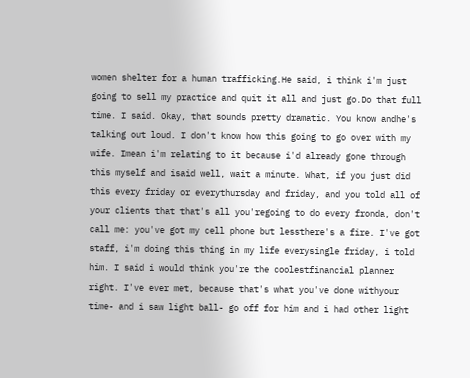women shelter for a human trafficking.He said, i think i'm just going to sell my practice and quit it all and just go.Do that full time. I said. Okay, that sounds pretty dramatic. You know andhe's talking out loud. I don't know how this going to go over with my wife. Imean i'm relating to it because i'd already gone through this myself and isaid well, wait a minute. What, if you just did this every friday or everythursday and friday, and you told all of your clients that that's all you'regoing to do every fronda, don't call me: you've got my cell phone but lessthere's a fire. I've got staff, i'm doing this thing in my life everysingle friday, i told him. I said i would think you're the coolestfinancial planner right. I've ever met, because that's what you've done withyour time- and i saw light ball- go off for him and i had other light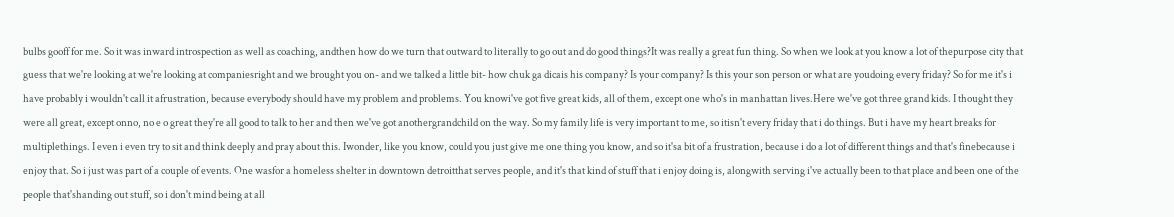bulbs gooff for me. So it was inward introspection as well as coaching, andthen how do we turn that outward to literally to go out and do good things?It was really a great fun thing. So when we look at you know a lot of thepurpose city that guess that we're looking at we're looking at companiesright and we brought you on- and we talked a little bit- how chuk ga dicais his company? Is your company? Is this your son person or what are youdoing every friday? So for me it's i have probably i wouldn't call it afrustration, because everybody should have my problem and problems. You knowi've got five great kids, all of them, except one who's in manhattan lives.Here we've got three grand kids. I thought they were all great, except onno, no e o great they're all good to talk to her and then we've got anothergrandchild on the way. So my family life is very important to me, so itisn't every friday that i do things. But i have my heart breaks for multiplethings. I even i even try to sit and think deeply and pray about this. Iwonder, like you know, could you just give me one thing you know, and so it'sa bit of a frustration, because i do a lot of different things and that's finebecause i enjoy that. So i just was part of a couple of events. One wasfor a homeless shelter in downtown detroitthat serves people, and it's that kind of stuff that i enjoy doing is, alongwith serving i've actually been to that place and been one of the people that'shanding out stuff, so i don't mind being at all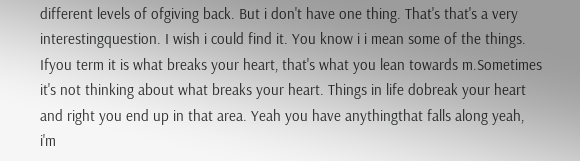different levels of ofgiving back. But i don't have one thing. That's that's a very interestingquestion. I wish i could find it. You know i i mean some of the things. Ifyou term it is what breaks your heart, that's what you lean towards m.Sometimes it's not thinking about what breaks your heart. Things in life dobreak your heart and right you end up in that area. Yeah you have anythingthat falls along yeah, i'm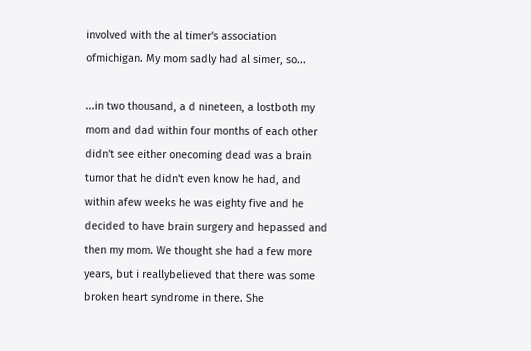involved with the al timer's association ofmichigan. My mom sadly had al simer, so...

...in two thousand, a d nineteen, a lostboth my mom and dad within four months of each other didn't see either onecoming dead was a brain tumor that he didn't even know he had, and within afew weeks he was eighty five and he decided to have brain surgery and hepassed and then my mom. We thought she had a few more years, but i reallybelieved that there was some broken heart syndrome in there. She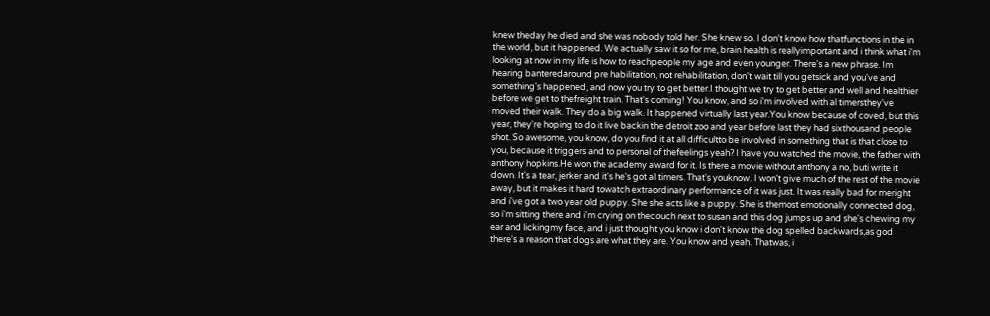knew theday he died and she was nobody told her. She knew so. I don't know how thatfunctions in the in the world, but it happened. We actually saw it so for me, brain health is reallyimportant and i think what i'm looking at now in my life is how to reachpeople my age and even younger. There's a new phrase. Im hearing banteredaround pre habilitation, not rehabilitation, don't wait till you getsick and you've and something's happened, and now you try to get better.I thought we try to get better and well and healthier before we get to thefreight train. That's coming! You know, and so i'm involved with al timersthey've moved their walk. They do a big walk. It happened virtually last year.You know because of coved, but this year, they're hoping to do it live backin the detroit zoo and year before last they had sixthousand people shot. So awesome, you know, do you find it at all difficultto be involved in something that is that close to you, because it triggers and to personal of thefeelings yeah? I have you watched the movie, the father with anthony hopkins.He won the academy award for it. Is there a movie without anthony a no, buti write it down. It's a tear, jerker and it's he's got al timers. That's youknow. I won't give much of the rest of the movie away, but it makes it hard towatch extraordinary performance of it was just. It was really bad for meright and i've got a two year old puppy. She she acts like a puppy. She is themost emotionally connected dog, so i'm sitting there and i'm crying on thecouch next to susan and this dog jumps up and she's chewing my ear and lickingmy face, and i just thought you know i don't know the dog spelled backwards,as god there's a reason that dogs are what they are. You know and yeah. Thatwas, i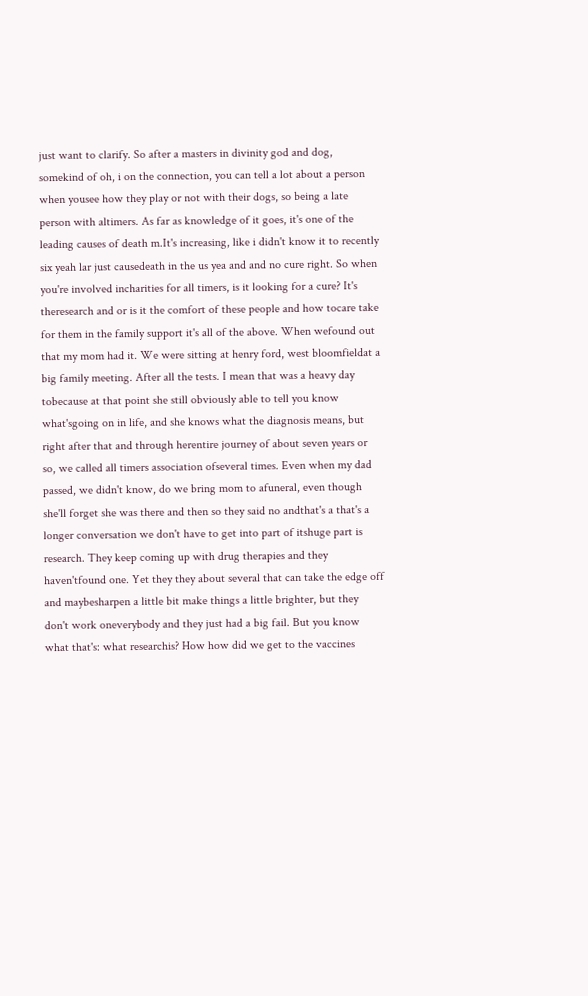just want to clarify. So after a masters in divinity god and dog, somekind of oh, i on the connection, you can tell a lot about a person when yousee how they play or not with their dogs, so being a late person with altimers. As far as knowledge of it goes, it's one of the leading causes of death m.It's increasing, like i didn't know it to recently six yeah lar just causedeath in the us yea and and no cure right. So when you're involved incharities for all timers, is it looking for a cure? It's theresearch and or is it the comfort of these people and how tocare take for them in the family support it's all of the above. When wefound out that my mom had it. We were sitting at henry ford, west bloomfieldat a big family meeting. After all the tests. I mean that was a heavy day tobecause at that point she still obviously able to tell you know what'sgoing on in life, and she knows what the diagnosis means, but right after that and through herentire journey of about seven years or so, we called all timers association ofseveral times. Even when my dad passed, we didn't know, do we bring mom to afuneral, even though she'll forget she was there and then so they said no andthat's a that's a longer conversation we don't have to get into part of itshuge part is research. They keep coming up with drug therapies and they haven'tfound one. Yet they they about several that can take the edge off and maybesharpen a little bit make things a little brighter, but they don't work oneverybody and they just had a big fail. But you know what that's: what researchis? How how did we get to the vaccines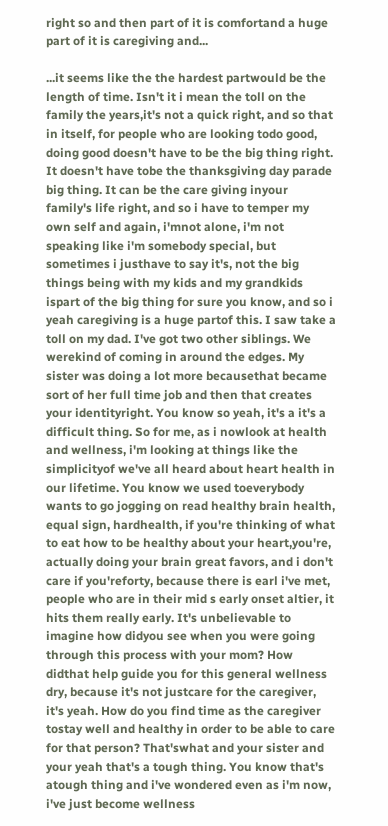right so and then part of it is comfortand a huge part of it is caregiving and...

...it seems like the the hardest partwould be the length of time. Isn't it i mean the toll on the family the years,it's not a quick right, and so that in itself, for people who are looking todo good, doing good doesn't have to be the big thing right. It doesn't have tobe the thanksgiving day parade big thing. It can be the care giving inyour family's life right, and so i have to temper my own self and again, i'mnot alone, i'm not speaking like i'm somebody special, but sometimes i justhave to say it's, not the big things being with my kids and my grandkids ispart of the big thing for sure you know, and so i yeah caregiving is a huge partof this. I saw take a toll on my dad. I've got two other siblings. We werekind of coming in around the edges. My sister was doing a lot more becausethat became sort of her full time job and then that creates your identityright. You know so yeah, it's a it's a difficult thing. So for me, as i nowlook at health and wellness, i'm looking at things like the simplicityof we've all heard about heart health in our lifetime. You know we used toeverybody wants to go jogging on read healthy brain health, equal sign, hardhealth, if you're thinking of what to eat how to be healthy about your heart,you're, actually doing your brain great favors, and i don't care if you'reforty, because there is earl i've met, people who are in their mid s early onset altier, it hits them really early. It's unbelievable to imagine how didyou see when you were going through this process with your mom? How didthat help guide you for this general wellness dry, because it's not justcare for the caregiver, it's yeah. How do you find time as the caregiver tostay well and healthy in order to be able to care for that person? That'swhat and your sister and your yeah that's a tough thing. You know that's atough thing and i've wondered even as i'm now, i've just become wellness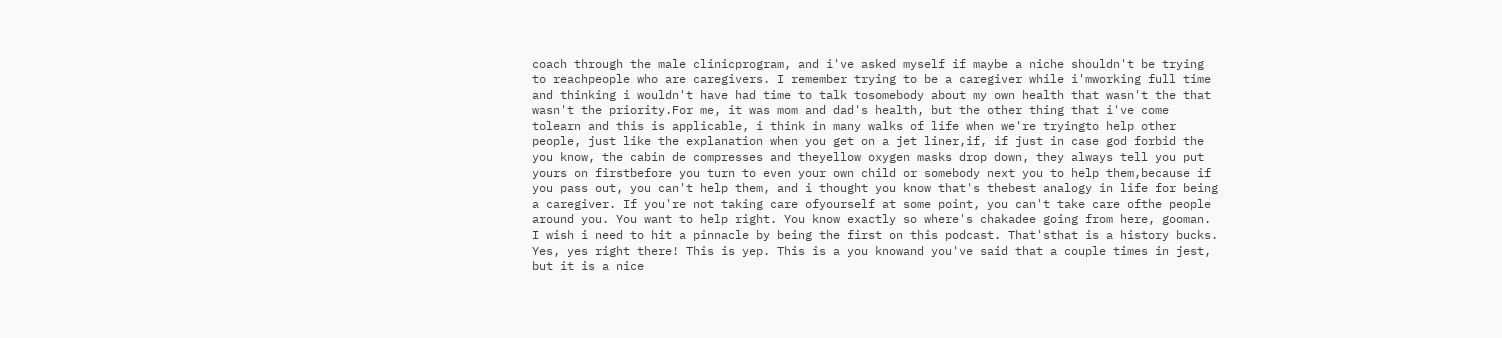coach through the male clinicprogram, and i've asked myself if maybe a niche shouldn't be trying to reachpeople who are caregivers. I remember trying to be a caregiver while i'mworking full time and thinking i wouldn't have had time to talk tosomebody about my own health that wasn't the that wasn't the priority.For me, it was mom and dad's health, but the other thing that i've come tolearn and this is applicable, i think in many walks of life when we're tryingto help other people, just like the explanation when you get on a jet liner,if, if just in case god forbid the you know, the cabin de compresses and theyellow oxygen masks drop down, they always tell you put yours on firstbefore you turn to even your own child or somebody next you to help them,because if you pass out, you can't help them, and i thought you know that's thebest analogy in life for being a caregiver. If you're not taking care ofyourself at some point, you can't take care ofthe people around you. You want to help right. You know exactly so where's chakadee going from here, gooman. I wish i need to hit a pinnacle by being the first on this podcast. That'sthat is a history bucks. Yes, yes right there! This is yep. This is a you knowand you've said that a couple times in jest, but it is a nice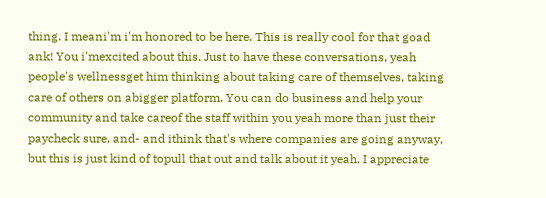thing. I meani'm i'm honored to be here. This is really cool for that goad ank! You i'mexcited about this. Just to have these conversations, yeah people's wellnessget him thinking about taking care of themselves, taking care of others on abigger platform. You can do business and help your community and take careof the staff within you yeah more than just their paycheck sure, and- and ithink that's where companies are going anyway, but this is just kind of topull that out and talk about it yeah. I appreciate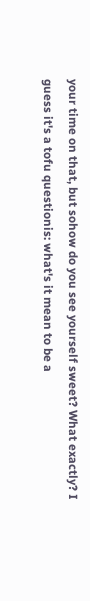your time on that, but sohow do you see yourself sweet? What exactly? I guess it's a tofu questionis: what's it mean to be a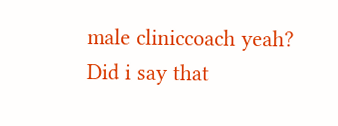male cliniccoach yeah? Did i say that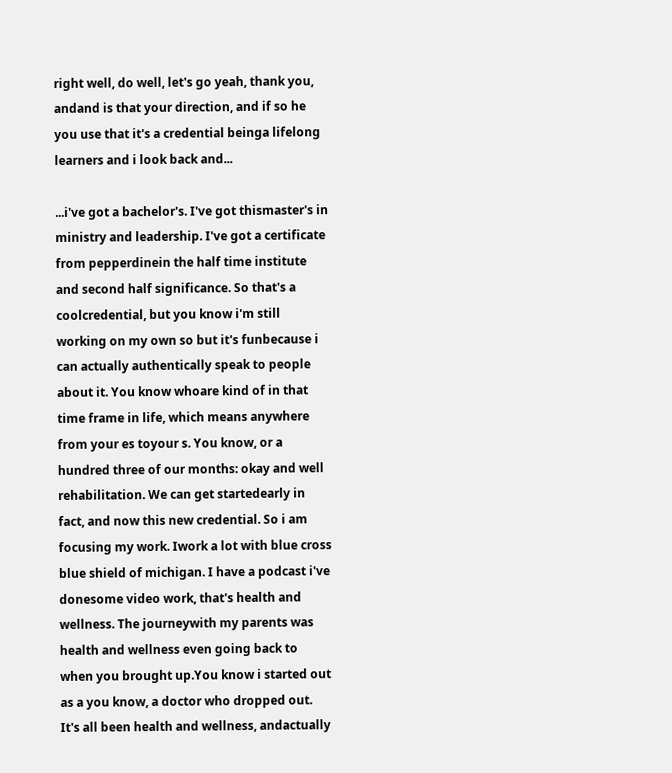right well, do well, let's go yeah, thank you, andand is that your direction, and if so he you use that it's a credential beinga lifelong learners and i look back and...

...i've got a bachelor's. I've got thismaster's in ministry and leadership. I've got a certificate from pepperdinein the half time institute and second half significance. So that's a coolcredential, but you know i'm still working on my own so but it's funbecause i can actually authentically speak to people about it. You know whoare kind of in that time frame in life, which means anywhere from your es toyour s. You know, or a hundred three of our months: okay and well rehabilitation. We can get startedearly in fact, and now this new credential. So i am focusing my work. Iwork a lot with blue cross blue shield of michigan. I have a podcast i've donesome video work, that's health and wellness. The journeywith my parents was health and wellness even going back to when you brought up.You know i started out as a you know, a doctor who dropped out. It's all been health and wellness, andactually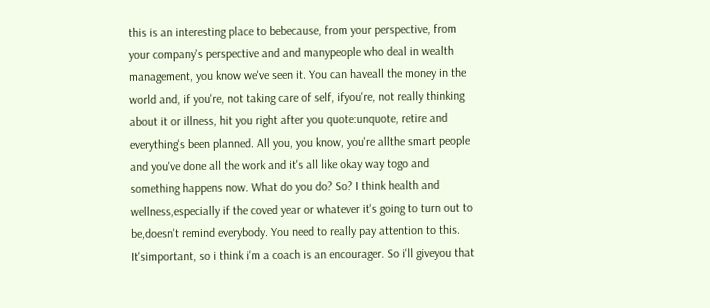this is an interesting place to bebecause, from your perspective, from your company's perspective and and manypeople who deal in wealth management, you know we've seen it. You can haveall the money in the world and, if you're, not taking care of self, ifyou're, not really thinking about it or illness, hit you right after you quote:unquote, retire and everything's been planned. All you, you know, you're allthe smart people and you've done all the work and it's all like okay way togo and something happens now. What do you do? So? I think health and wellness,especially if the coved year or whatever it's going to turn out to be,doesn't remind everybody. You need to really pay attention to this. It'simportant, so i think i'm a coach is an encourager. So i'll giveyou that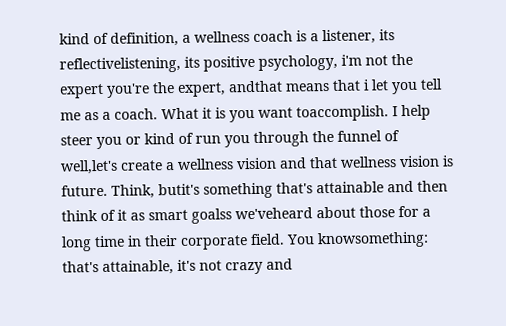kind of definition, a wellness coach is a listener, its reflectivelistening, its positive psychology, i'm not the expert you're the expert, andthat means that i let you tell me as a coach. What it is you want toaccomplish. I help steer you or kind of run you through the funnel of well,let's create a wellness vision and that wellness vision is future. Think, butit's something that's attainable and then think of it as smart goalss we'veheard about those for a long time in their corporate field. You knowsomething: that's attainable, it's not crazy and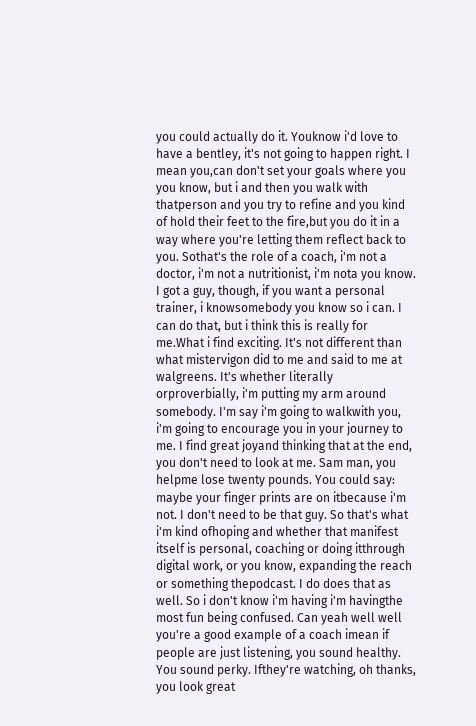you could actually do it. Youknow i'd love to have a bentley, it's not going to happen right. I mean you,can don't set your goals where you you know, but i and then you walk with thatperson and you try to refine and you kind of hold their feet to the fire,but you do it in a way where you're letting them reflect back to you. Sothat's the role of a coach, i'm not a doctor, i'm not a nutritionist, i'm nota you know. I got a guy, though, if you want a personal trainer, i knowsomebody you know so i can. I can do that, but i think this is really for me.What i find exciting. It's not different than what mistervigon did to me and said to me at walgreens. It's whether literally orproverbially, i'm putting my arm around somebody. I'm say i'm going to walkwith you, i'm going to encourage you in your journey to me. I find great joyand thinking that at the end, you don't need to look at me. Sam man, you helpme lose twenty pounds. You could say: maybe your finger prints are on itbecause i'm not. I don't need to be that guy. So that's what i'm kind ofhoping and whether that manifest itself is personal, coaching or doing itthrough digital work, or you know, expanding the reach or something thepodcast. I do does that as well. So i don't know i'm having i'm havingthe most fun being confused. Can yeah well well you're a good example of a coach imean if people are just listening, you sound healthy. You sound perky. Ifthey're watching, oh thanks, you look great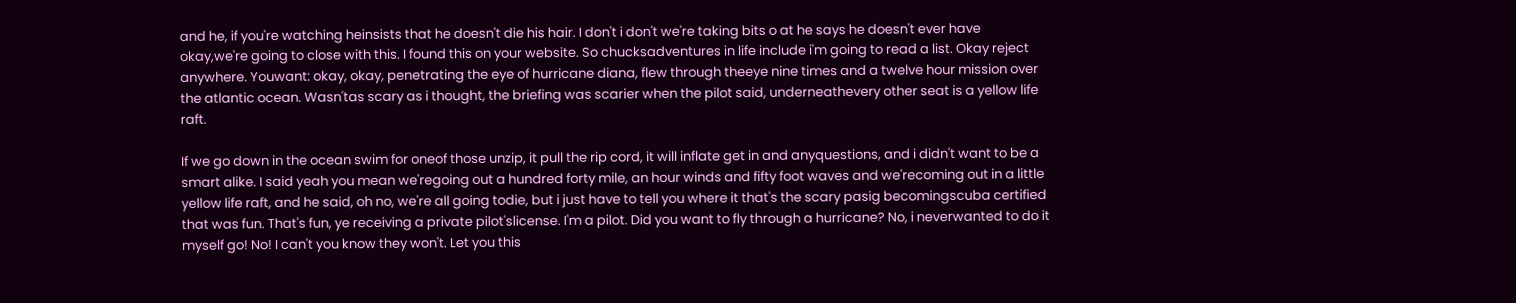and he, if you're watching heinsists that he doesn't die his hair. I don't i don't we're taking bits o at he says he doesn't ever have okay,we're going to close with this. I found this on your website. So chucksadventures in life include i'm going to read a list. Okay reject anywhere. Youwant: okay, okay, penetrating the eye of hurricane diana, flew through theeye nine times and a twelve hour mission over the atlantic ocean. Wasn'tas scary as i thought, the briefing was scarier when the pilot said, underneathevery other seat is a yellow life raft.

If we go down in the ocean swim for oneof those unzip, it pull the rip cord, it will inflate get in and anyquestions, and i didn't want to be a smart alike. I said yeah you mean we'regoing out a hundred forty mile, an hour winds and fifty foot waves and we'recoming out in a little yellow life raft, and he said, oh no, we're all going todie, but i just have to tell you where it that's the scary pasig becomingscuba certified that was fun. That's fun, ye receiving a private pilot'slicense. I'm a pilot. Did you want to fly through a hurricane? No, i neverwanted to do it myself go! No! I can't you know they won't. Let you this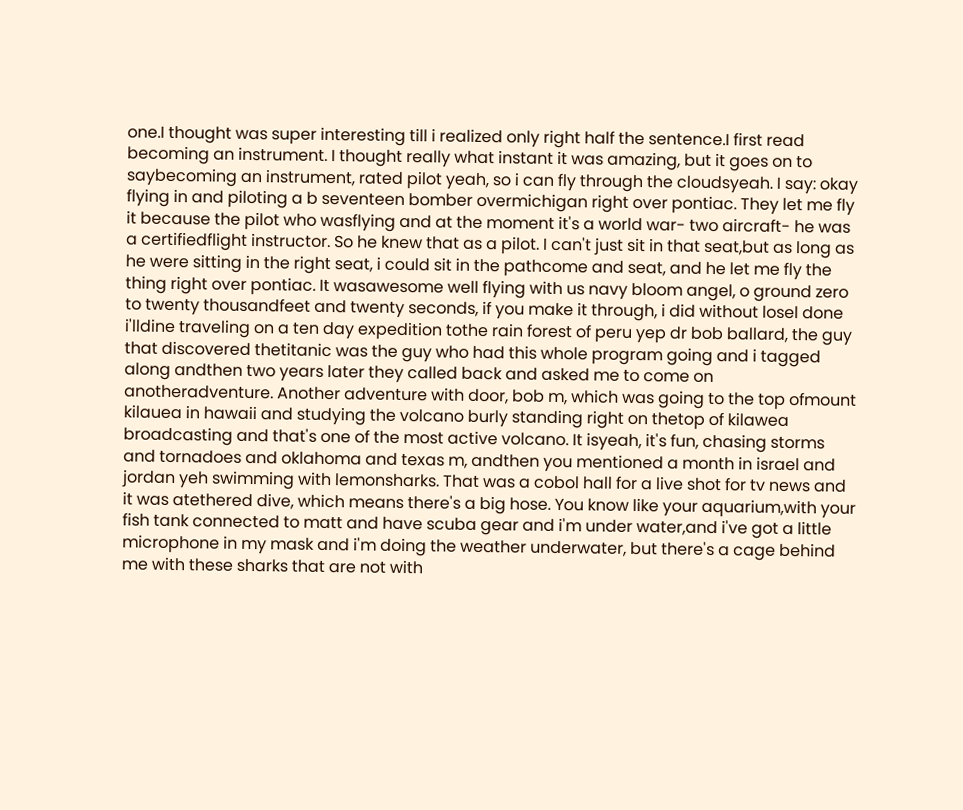one.I thought was super interesting till i realized only right half the sentence.I first read becoming an instrument. I thought really what instant it was amazing, but it goes on to saybecoming an instrument, rated pilot yeah, so i can fly through the cloudsyeah. I say: okay flying in and piloting a b seventeen bomber overmichigan right over pontiac. They let me fly it because the pilot who wasflying and at the moment it's a world war- two aircraft- he was a certifiedflight instructor. So he knew that as a pilot. I can't just sit in that seat,but as long as he were sitting in the right seat, i could sit in the pathcome and seat, and he let me fly the thing right over pontiac. It wasawesome well flying with us navy bloom angel, o ground zero to twenty thousandfeet and twenty seconds, if you make it through, i did without losel done i'lldine traveling on a ten day expedition tothe rain forest of peru yep dr bob ballard, the guy that discovered thetitanic was the guy who had this whole program going and i tagged along andthen two years later they called back and asked me to come on anotheradventure. Another adventure with door, bob m, which was going to the top ofmount kilauea in hawaii and studying the volcano burly standing right on thetop of kilawea broadcasting and that's one of the most active volcano. It isyeah, it's fun, chasing storms and tornadoes and oklahoma and texas m, andthen you mentioned a month in israel and jordan yeh swimming with lemonsharks. That was a cobol hall for a live shot for tv news and it was atethered dive, which means there's a big hose. You know like your aquarium,with your fish tank connected to matt and have scuba gear and i'm under water,and i've got a little microphone in my mask and i'm doing the weather underwater, but there's a cage behind me with these sharks that are not with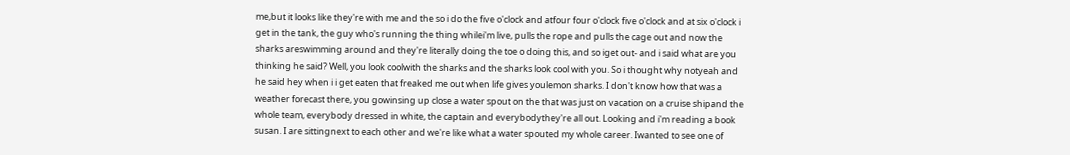me,but it looks like they're with me and the so i do the five o'clock and atfour four o'clock five o'clock and at six o'clock i get in the tank, the guy who's running the thing whilei'm live, pulls the rope and pulls the cage out and now the sharks areswimming around and they're literally doing the toe o doing this, and so iget out- and i said what are you thinking he said? Well, you look coolwith the sharks and the sharks look cool with you. So i thought why notyeah and he said hey when i i get eaten that freaked me out when life gives youlemon sharks. I don't know how that was a weather forecast there, you gowinsing up close a water spout on the that was just on vacation on a cruise shipand the whole team, everybody dressed in white, the captain and everybodythey're all out. Looking and i'm reading a book susan. I are sittingnext to each other and we're like what a water spouted my whole career. Iwanted to see one of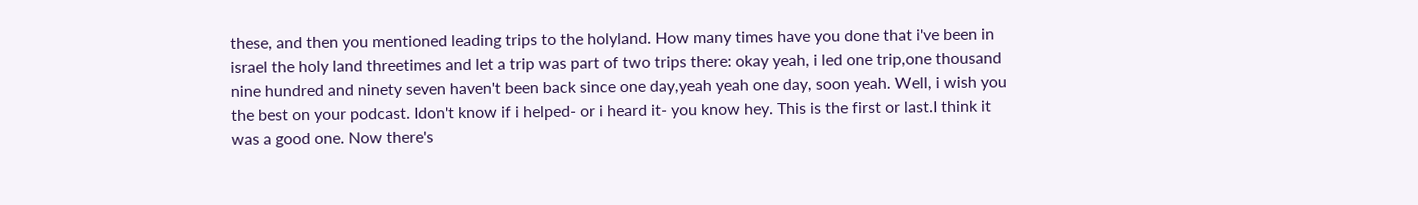these, and then you mentioned leading trips to the holyland. How many times have you done that i've been in israel the holy land threetimes and let a trip was part of two trips there: okay yeah, i led one trip,one thousand nine hundred and ninety seven haven't been back since one day,yeah yeah one day, soon yeah. Well, i wish you the best on your podcast. Idon't know if i helped- or i heard it- you know hey. This is the first or last.I think it was a good one. Now there's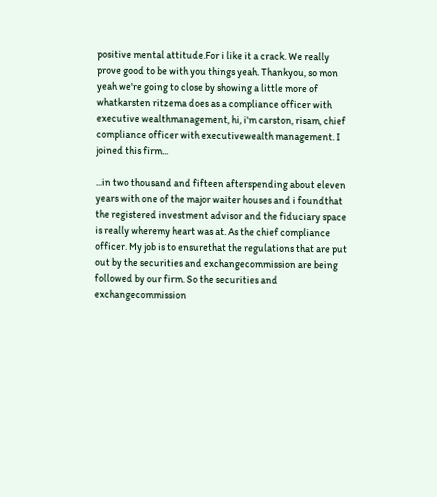positive mental attitude.For i like it a crack. We really prove good to be with you things yeah. Thankyou, so mon yeah we're going to close by showing a little more of whatkarsten ritzema does as a compliance officer with executive wealthmanagement, hi, i'm carston, risam, chief compliance officer with executivewealth management. I joined this firm...

...in two thousand and fifteen afterspending about eleven years with one of the major waiter houses and i foundthat the registered investment advisor and the fiduciary space is really wheremy heart was at. As the chief compliance officer. My job is to ensurethat the regulations that are put out by the securities and exchangecommission are being followed by our firm. So the securities and exchangecommission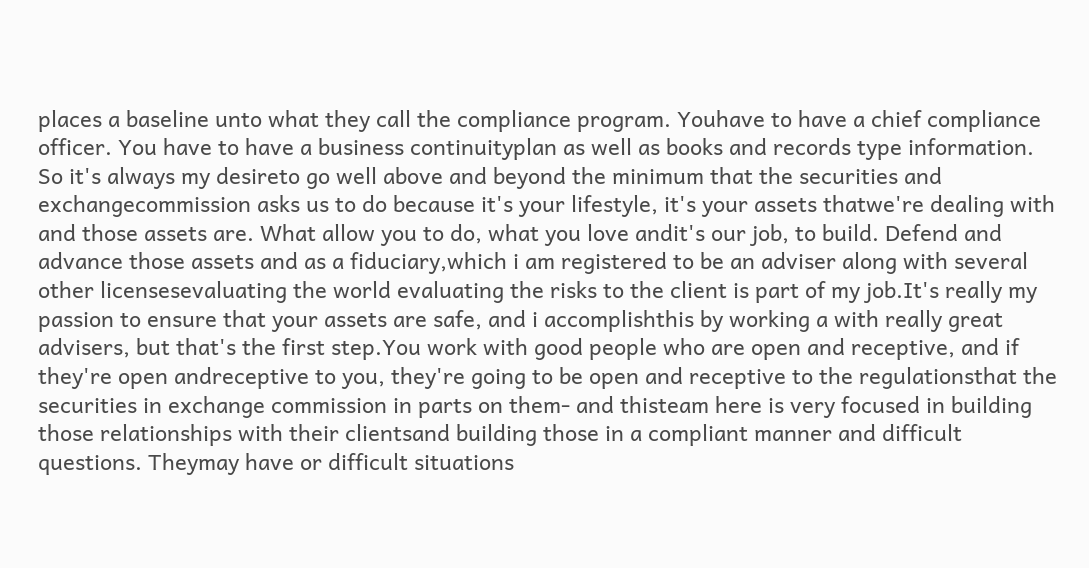places a baseline unto what they call the compliance program. Youhave to have a chief compliance officer. You have to have a business continuityplan as well as books and records type information. So it's always my desireto go well above and beyond the minimum that the securities and exchangecommission asks us to do because it's your lifestyle, it's your assets thatwe're dealing with and those assets are. What allow you to do, what you love andit's our job, to build. Defend and advance those assets and as a fiduciary,which i am registered to be an adviser along with several other licensesevaluating the world evaluating the risks to the client is part of my job.It's really my passion to ensure that your assets are safe, and i accomplishthis by working a with really great advisers, but that's the first step.You work with good people who are open and receptive, and if they're open andreceptive to you, they're going to be open and receptive to the regulationsthat the securities in exchange commission in parts on them- and thisteam here is very focused in building those relationships with their clientsand building those in a compliant manner and difficult questions. Theymay have or difficult situations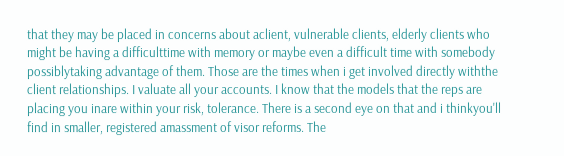that they may be placed in concerns about aclient, vulnerable clients, elderly clients who might be having a difficulttime with memory or maybe even a difficult time with somebody possiblytaking advantage of them. Those are the times when i get involved directly withthe client relationships. I valuate all your accounts. I know that the models that the reps are placing you inare within your risk, tolerance. There is a second eye on that and i thinkyou'll find in smaller, registered amassment of visor reforms. The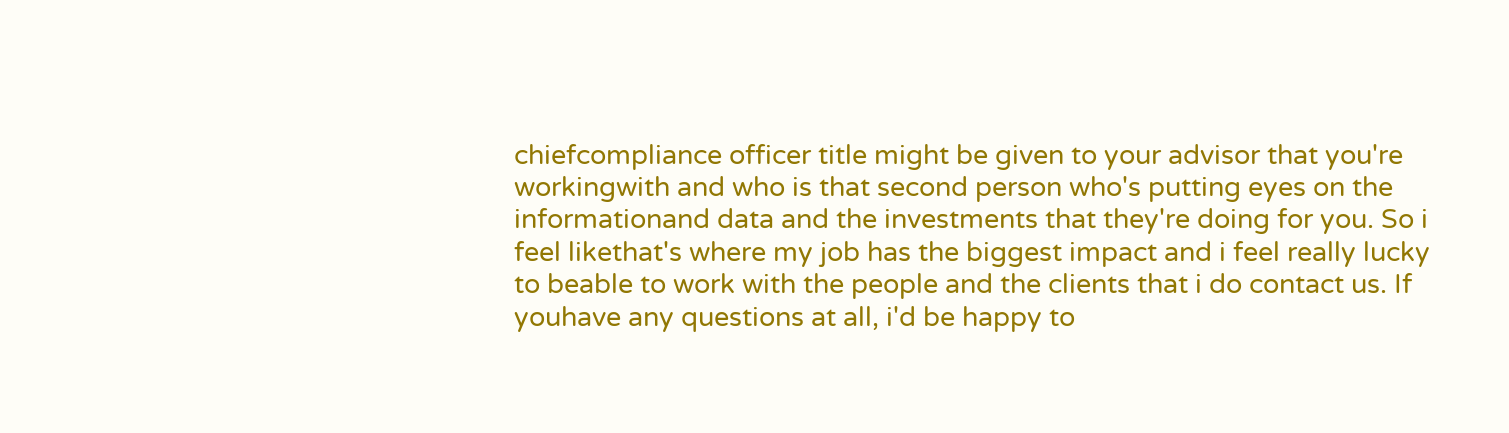chiefcompliance officer title might be given to your advisor that you're workingwith and who is that second person who's putting eyes on the informationand data and the investments that they're doing for you. So i feel likethat's where my job has the biggest impact and i feel really lucky to beable to work with the people and the clients that i do contact us. If youhave any questions at all, i'd be happy to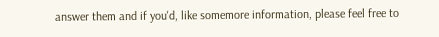answer them and if you'd, like somemore information, please feel free to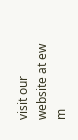visit our website at ew m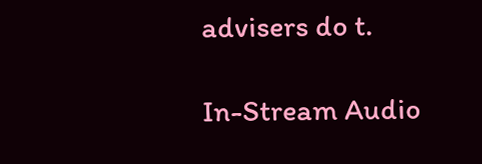advisers do t.

In-Stream Audio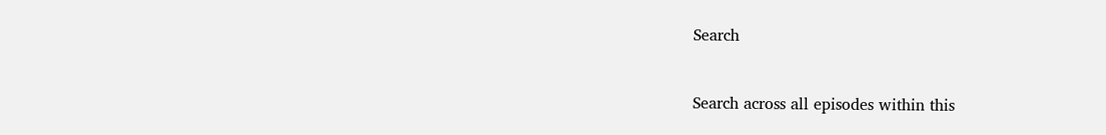Search


Search across all episodes within this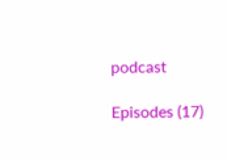podcast

Episodes (17)